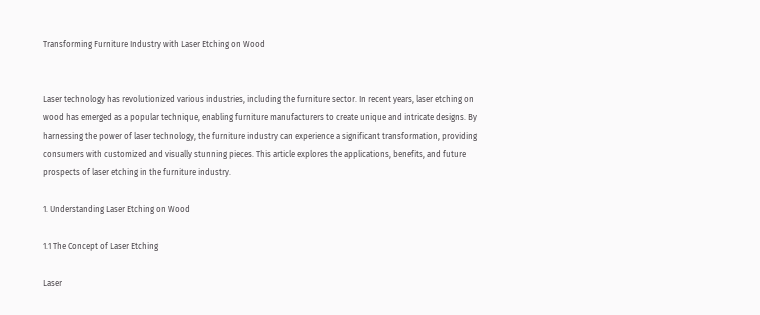Transforming Furniture Industry with Laser Etching on Wood


Laser technology has revolutionized various industries, including the furniture sector. In recent years, laser etching on wood has emerged as a popular technique, enabling furniture manufacturers to create unique and intricate designs. By harnessing the power of laser technology, the furniture industry can experience a significant transformation, providing consumers with customized and visually stunning pieces. This article explores the applications, benefits, and future prospects of laser etching in the furniture industry.

1. Understanding Laser Etching on Wood

1.1 The Concept of Laser Etching

Laser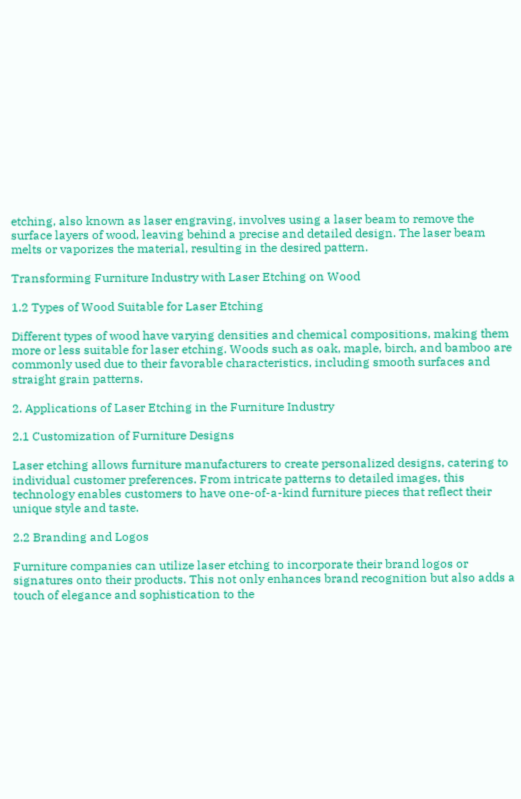etching, also known as laser engraving, involves using a laser beam to remove the surface layers of wood, leaving behind a precise and detailed design. The laser beam melts or vaporizes the material, resulting in the desired pattern.

Transforming Furniture Industry with Laser Etching on Wood

1.2 Types of Wood Suitable for Laser Etching

Different types of wood have varying densities and chemical compositions, making them more or less suitable for laser etching. Woods such as oak, maple, birch, and bamboo are commonly used due to their favorable characteristics, including smooth surfaces and straight grain patterns.

2. Applications of Laser Etching in the Furniture Industry

2.1 Customization of Furniture Designs

Laser etching allows furniture manufacturers to create personalized designs, catering to individual customer preferences. From intricate patterns to detailed images, this technology enables customers to have one-of-a-kind furniture pieces that reflect their unique style and taste.

2.2 Branding and Logos

Furniture companies can utilize laser etching to incorporate their brand logos or signatures onto their products. This not only enhances brand recognition but also adds a touch of elegance and sophistication to the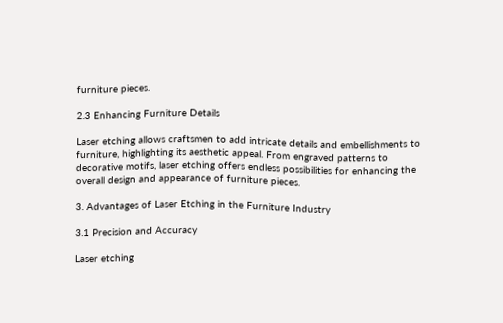furniture pieces.

2.3 Enhancing Furniture Details

Laser etching allows craftsmen to add intricate details and embellishments to furniture, highlighting its aesthetic appeal. From engraved patterns to decorative motifs, laser etching offers endless possibilities for enhancing the overall design and appearance of furniture pieces.

3. Advantages of Laser Etching in the Furniture Industry

3.1 Precision and Accuracy

Laser etching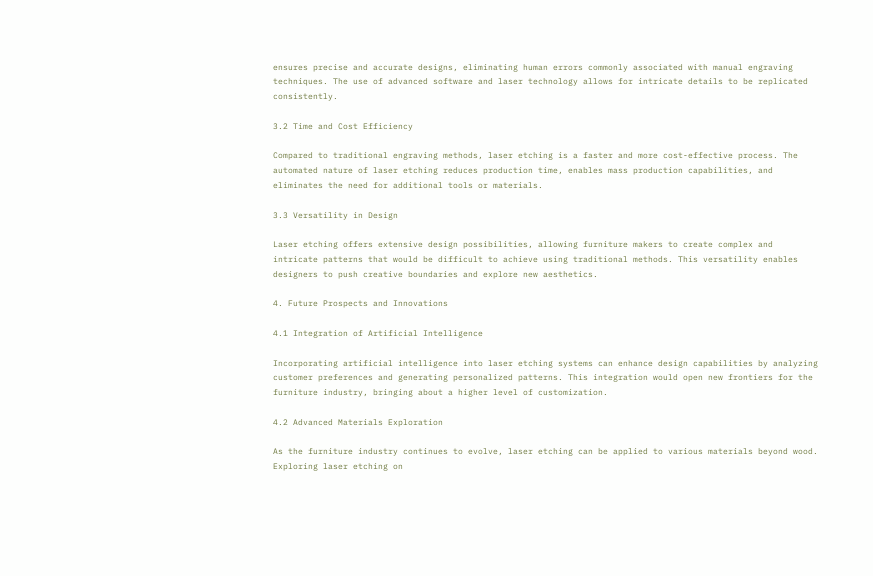ensures precise and accurate designs, eliminating human errors commonly associated with manual engraving techniques. The use of advanced software and laser technology allows for intricate details to be replicated consistently.

3.2 Time and Cost Efficiency

Compared to traditional engraving methods, laser etching is a faster and more cost-effective process. The automated nature of laser etching reduces production time, enables mass production capabilities, and eliminates the need for additional tools or materials.

3.3 Versatility in Design

Laser etching offers extensive design possibilities, allowing furniture makers to create complex and intricate patterns that would be difficult to achieve using traditional methods. This versatility enables designers to push creative boundaries and explore new aesthetics.

4. Future Prospects and Innovations

4.1 Integration of Artificial Intelligence

Incorporating artificial intelligence into laser etching systems can enhance design capabilities by analyzing customer preferences and generating personalized patterns. This integration would open new frontiers for the furniture industry, bringing about a higher level of customization.

4.2 Advanced Materials Exploration

As the furniture industry continues to evolve, laser etching can be applied to various materials beyond wood. Exploring laser etching on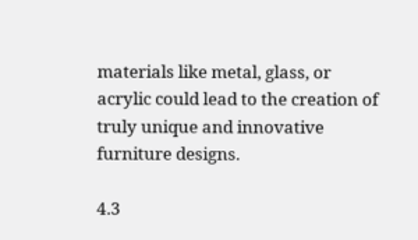materials like metal, glass, or acrylic could lead to the creation of truly unique and innovative furniture designs.

4.3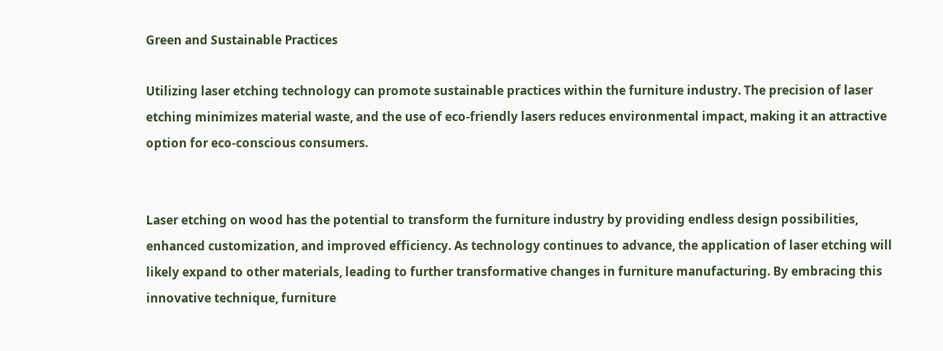Green and Sustainable Practices

Utilizing laser etching technology can promote sustainable practices within the furniture industry. The precision of laser etching minimizes material waste, and the use of eco-friendly lasers reduces environmental impact, making it an attractive option for eco-conscious consumers.


Laser etching on wood has the potential to transform the furniture industry by providing endless design possibilities, enhanced customization, and improved efficiency. As technology continues to advance, the application of laser etching will likely expand to other materials, leading to further transformative changes in furniture manufacturing. By embracing this innovative technique, furniture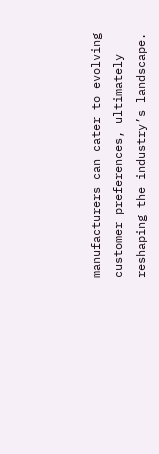manufacturers can cater to evolving customer preferences, ultimately reshaping the industry’s landscape.